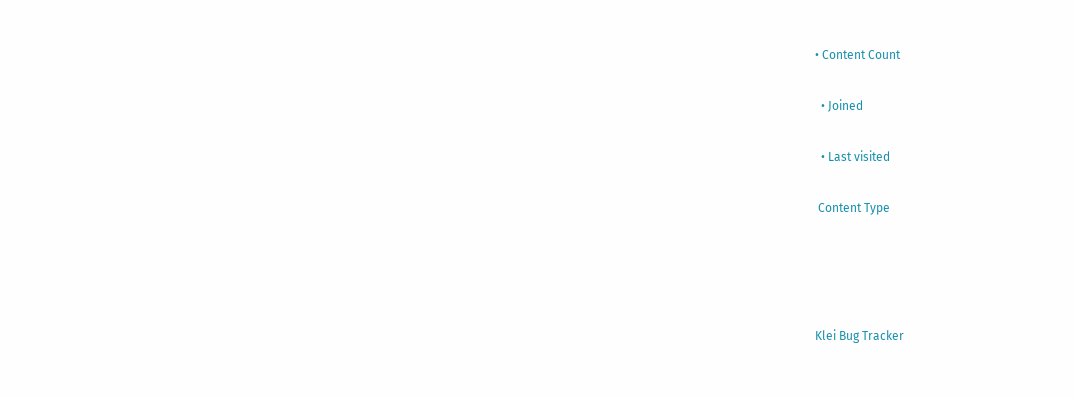• Content Count

  • Joined

  • Last visited

 Content Type




Klei Bug Tracker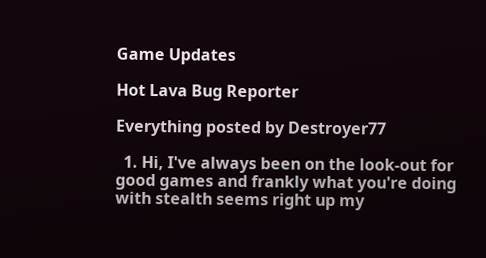Game Updates

Hot Lava Bug Reporter

Everything posted by Destroyer77

  1. Hi, I've always been on the look-out for good games and frankly what you're doing with stealth seems right up my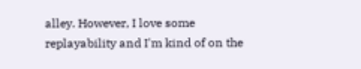alley. However, I love some replayability and I'm kind of on the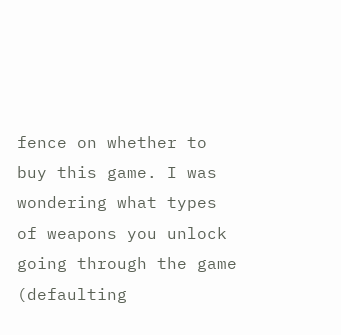fence on whether to buy this game. I was wondering what types of weapons you unlock going through the game (defaulting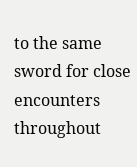to the same sword for close encounters throughout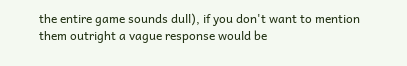the entire game sounds dull), if you don't want to mention them outright a vague response would be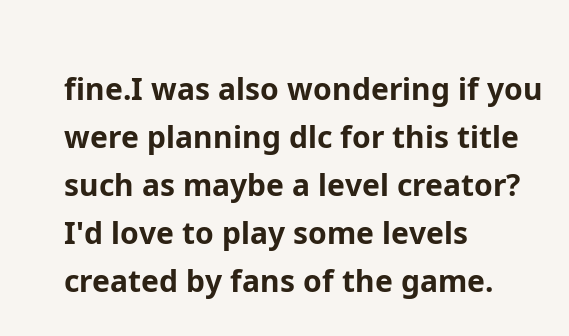fine.I was also wondering if you were planning dlc for this title such as maybe a level creator? I'd love to play some levels created by fans of the game.